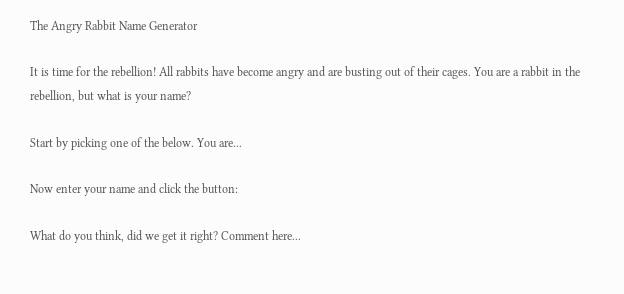The Angry Rabbit Name Generator

It is time for the rebellion! All rabbits have become angry and are busting out of their cages. You are a rabbit in the rebellion, but what is your name?

Start by picking one of the below. You are...

Now enter your name and click the button:

What do you think, did we get it right? Comment here...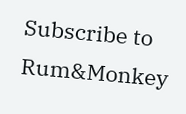Subscribe to Rum&Monkey